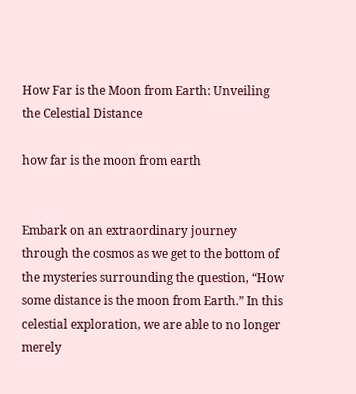How Far is the Moon from Earth: Unveiling the Celestial Distance

how far is the moon from earth


Embark on an extraordinary journey through the cosmos as we get to the bottom of the mysteries surrounding the question, “How some distance is the moon from Earth.” In this celestial exploration, we are able to no longer merely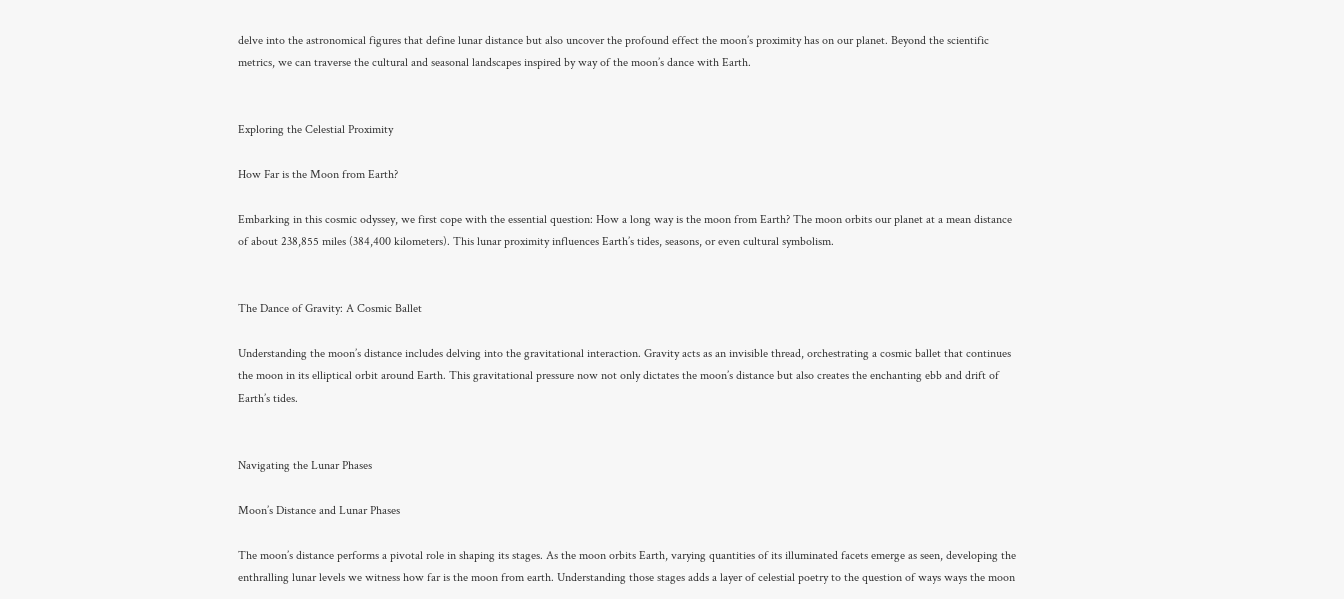delve into the astronomical figures that define lunar distance but also uncover the profound effect the moon’s proximity has on our planet. Beyond the scientific metrics, we can traverse the cultural and seasonal landscapes inspired by way of the moon’s dance with Earth.


Exploring the Celestial Proximity

How Far is the Moon from Earth?

Embarking in this cosmic odyssey, we first cope with the essential question: How a long way is the moon from Earth? The moon orbits our planet at a mean distance of about 238,855 miles (384,400 kilometers). This lunar proximity influences Earth’s tides, seasons, or even cultural symbolism.


The Dance of Gravity: A Cosmic Ballet

Understanding the moon’s distance includes delving into the gravitational interaction. Gravity acts as an invisible thread, orchestrating a cosmic ballet that continues the moon in its elliptical orbit around Earth. This gravitational pressure now not only dictates the moon’s distance but also creates the enchanting ebb and drift of Earth’s tides.


Navigating the Lunar Phases

Moon’s Distance and Lunar Phases

The moon’s distance performs a pivotal role in shaping its stages. As the moon orbits Earth, varying quantities of its illuminated facets emerge as seen, developing the enthralling lunar levels we witness how far is the moon from earth. Understanding those stages adds a layer of celestial poetry to the question of ways ways the moon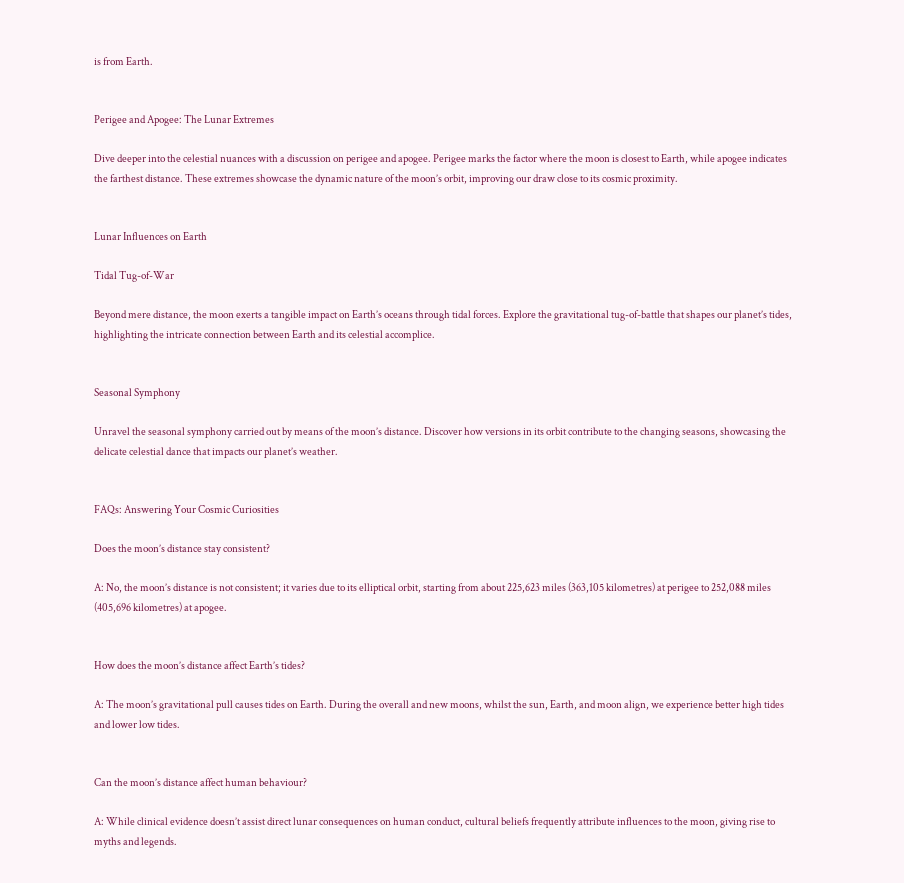is from Earth.


Perigee and Apogee: The Lunar Extremes

Dive deeper into the celestial nuances with a discussion on perigee and apogee. Perigee marks the factor where the moon is closest to Earth, while apogee indicates the farthest distance. These extremes showcase the dynamic nature of the moon’s orbit, improving our draw close to its cosmic proximity.


Lunar Influences on Earth

Tidal Tug-of-War

Beyond mere distance, the moon exerts a tangible impact on Earth’s oceans through tidal forces. Explore the gravitational tug-of-battle that shapes our planet’s tides, highlighting the intricate connection between Earth and its celestial accomplice.


Seasonal Symphony

Unravel the seasonal symphony carried out by means of the moon’s distance. Discover how versions in its orbit contribute to the changing seasons, showcasing the delicate celestial dance that impacts our planet’s weather.


FAQs: Answering Your Cosmic Curiosities

Does the moon’s distance stay consistent?

A: No, the moon’s distance is not consistent; it varies due to its elliptical orbit, starting from about 225,623 miles (363,105 kilometres) at perigee to 252,088 miles (405,696 kilometres) at apogee.


How does the moon’s distance affect Earth’s tides?

A: The moon’s gravitational pull causes tides on Earth. During the overall and new moons, whilst the sun, Earth, and moon align, we experience better high tides and lower low tides.


Can the moon’s distance affect human behaviour?

A: While clinical evidence doesn’t assist direct lunar consequences on human conduct, cultural beliefs frequently attribute influences to the moon, giving rise to myths and legends.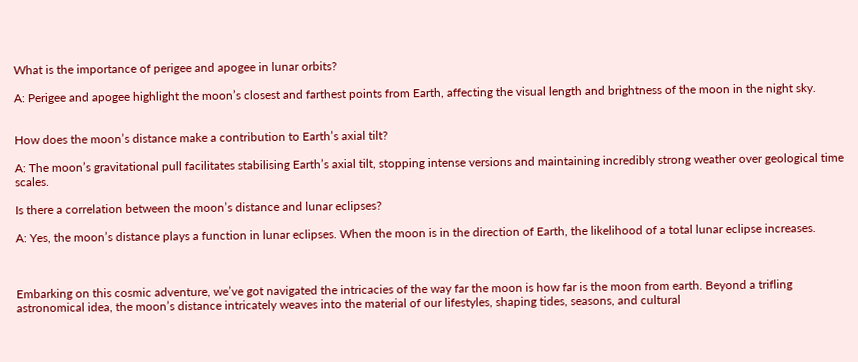What is the importance of perigee and apogee in lunar orbits?

A: Perigee and apogee highlight the moon’s closest and farthest points from Earth, affecting the visual length and brightness of the moon in the night sky.


How does the moon’s distance make a contribution to Earth’s axial tilt?

A: The moon’s gravitational pull facilitates stabilising Earth’s axial tilt, stopping intense versions and maintaining incredibly strong weather over geological time scales.

Is there a correlation between the moon’s distance and lunar eclipses?

A: Yes, the moon’s distance plays a function in lunar eclipses. When the moon is in the direction of Earth, the likelihood of a total lunar eclipse increases.



Embarking on this cosmic adventure, we’ve got navigated the intricacies of the way far the moon is how far is the moon from earth. Beyond a trifling astronomical idea, the moon’s distance intricately weaves into the material of our lifestyles, shaping tides, seasons, and cultural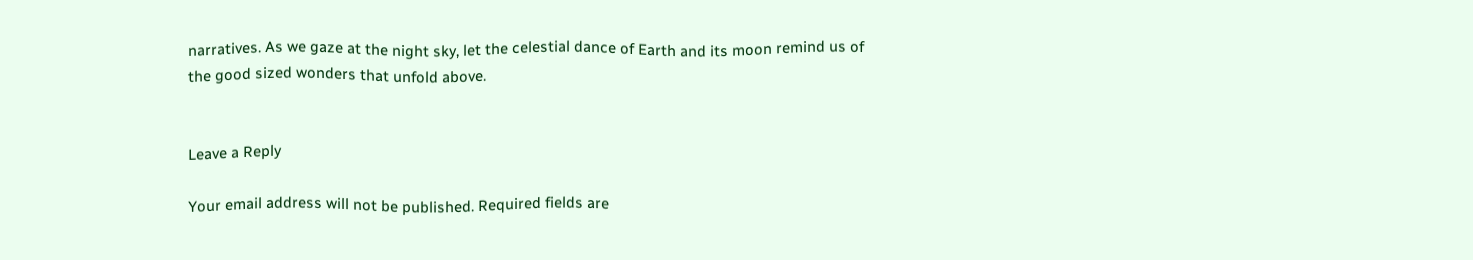narratives. As we gaze at the night sky, let the celestial dance of Earth and its moon remind us of the good sized wonders that unfold above.


Leave a Reply

Your email address will not be published. Required fields are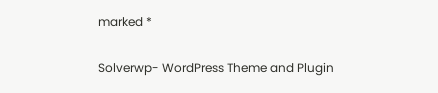marked *

Solverwp- WordPress Theme and Plugin